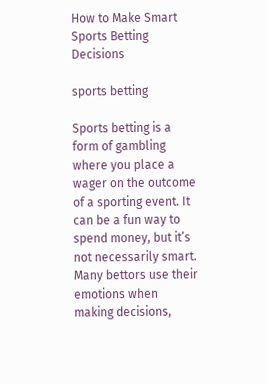How to Make Smart Sports Betting Decisions

sports betting

Sports betting is a form of gambling where you place a wager on the outcome of a sporting event. It can be a fun way to spend money, but it’s not necessarily smart. Many bettors use their emotions when making decisions,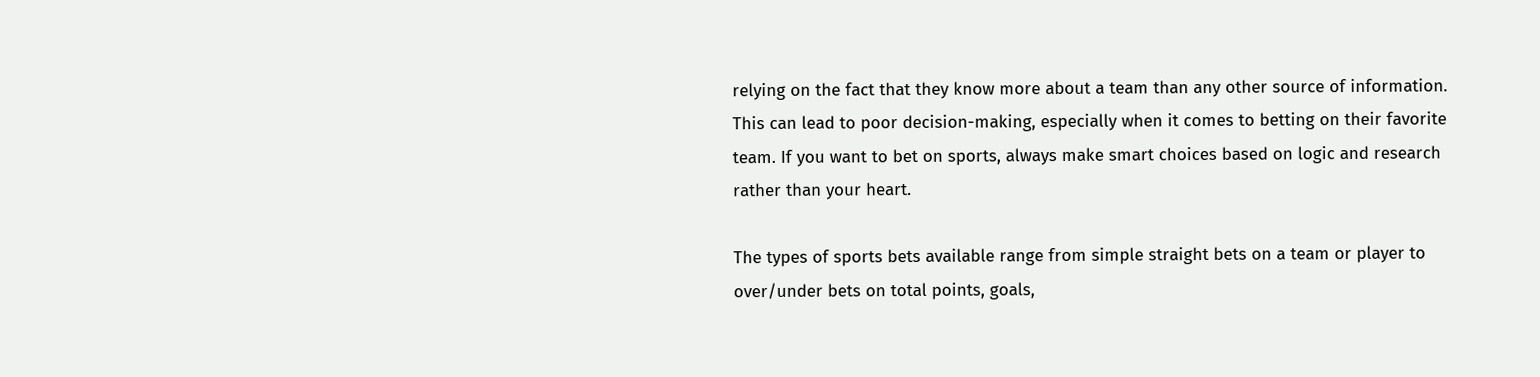relying on the fact that they know more about a team than any other source of information. This can lead to poor decision-making, especially when it comes to betting on their favorite team. If you want to bet on sports, always make smart choices based on logic and research rather than your heart.

The types of sports bets available range from simple straight bets on a team or player to over/under bets on total points, goals,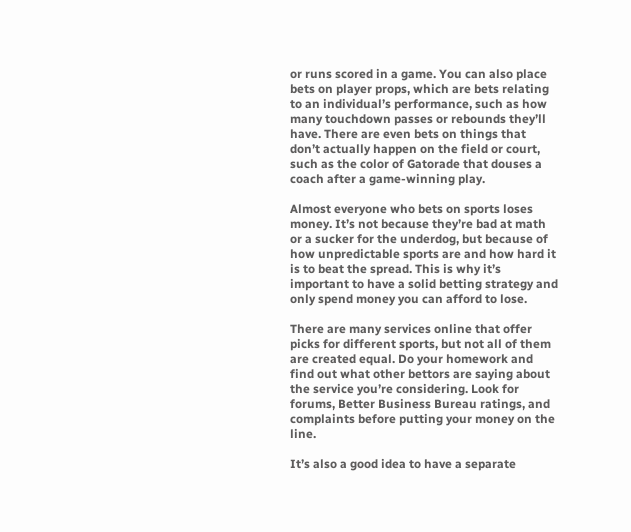or runs scored in a game. You can also place bets on player props, which are bets relating to an individual’s performance, such as how many touchdown passes or rebounds they’ll have. There are even bets on things that don’t actually happen on the field or court, such as the color of Gatorade that douses a coach after a game-winning play.

Almost everyone who bets on sports loses money. It’s not because they’re bad at math or a sucker for the underdog, but because of how unpredictable sports are and how hard it is to beat the spread. This is why it’s important to have a solid betting strategy and only spend money you can afford to lose.

There are many services online that offer picks for different sports, but not all of them are created equal. Do your homework and find out what other bettors are saying about the service you’re considering. Look for forums, Better Business Bureau ratings, and complaints before putting your money on the line.

It’s also a good idea to have a separate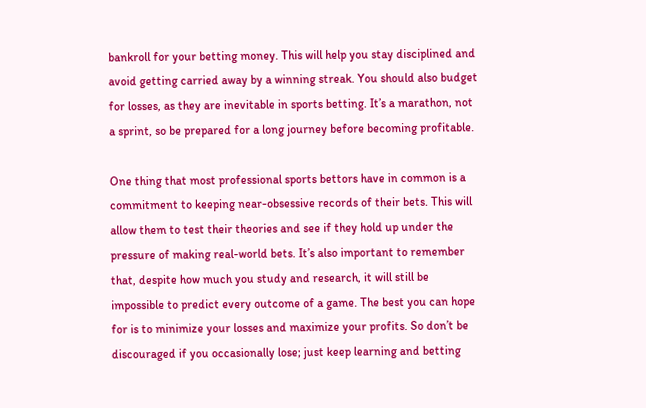bankroll for your betting money. This will help you stay disciplined and avoid getting carried away by a winning streak. You should also budget for losses, as they are inevitable in sports betting. It’s a marathon, not a sprint, so be prepared for a long journey before becoming profitable.

One thing that most professional sports bettors have in common is a commitment to keeping near-obsessive records of their bets. This will allow them to test their theories and see if they hold up under the pressure of making real-world bets. It’s also important to remember that, despite how much you study and research, it will still be impossible to predict every outcome of a game. The best you can hope for is to minimize your losses and maximize your profits. So don’t be discouraged if you occasionally lose; just keep learning and betting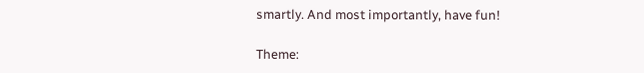smartly. And most importantly, have fun!

Theme: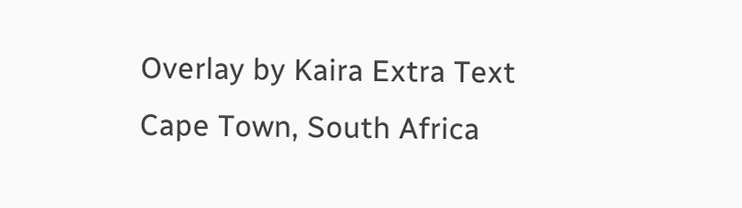Overlay by Kaira Extra Text
Cape Town, South Africa